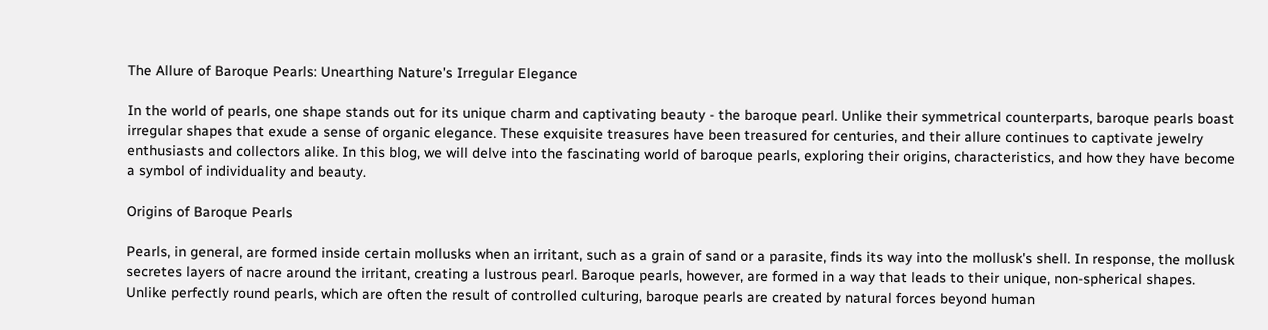The Allure of Baroque Pearls: Unearthing Nature's Irregular Elegance

In the world of pearls, one shape stands out for its unique charm and captivating beauty - the baroque pearl. Unlike their symmetrical counterparts, baroque pearls boast irregular shapes that exude a sense of organic elegance. These exquisite treasures have been treasured for centuries, and their allure continues to captivate jewelry enthusiasts and collectors alike. In this blog, we will delve into the fascinating world of baroque pearls, exploring their origins, characteristics, and how they have become a symbol of individuality and beauty.

Origins of Baroque Pearls

Pearls, in general, are formed inside certain mollusks when an irritant, such as a grain of sand or a parasite, finds its way into the mollusk's shell. In response, the mollusk secretes layers of nacre around the irritant, creating a lustrous pearl. Baroque pearls, however, are formed in a way that leads to their unique, non-spherical shapes. Unlike perfectly round pearls, which are often the result of controlled culturing, baroque pearls are created by natural forces beyond human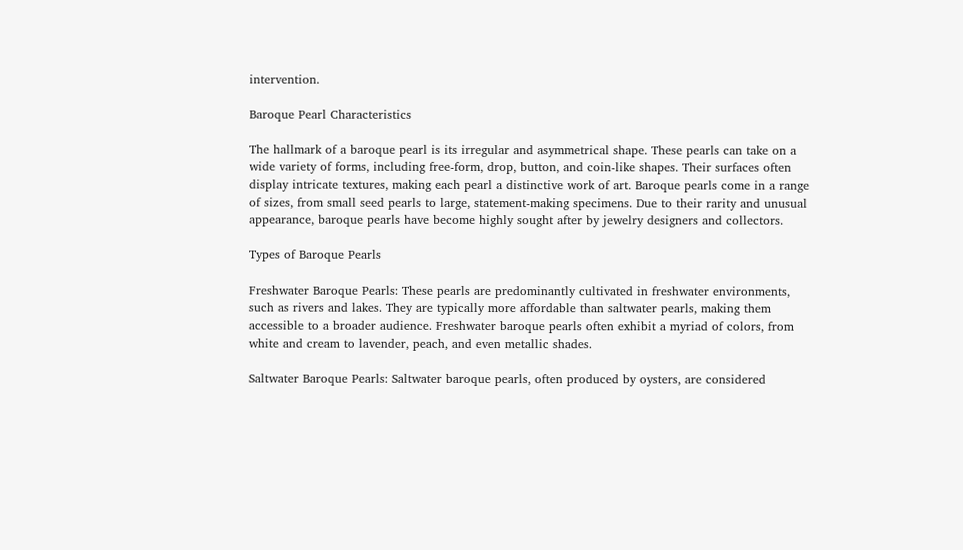intervention.

Baroque Pearl Characteristics

The hallmark of a baroque pearl is its irregular and asymmetrical shape. These pearls can take on a wide variety of forms, including free-form, drop, button, and coin-like shapes. Their surfaces often display intricate textures, making each pearl a distinctive work of art. Baroque pearls come in a range of sizes, from small seed pearls to large, statement-making specimens. Due to their rarity and unusual appearance, baroque pearls have become highly sought after by jewelry designers and collectors.

Types of Baroque Pearls

Freshwater Baroque Pearls: These pearls are predominantly cultivated in freshwater environments, such as rivers and lakes. They are typically more affordable than saltwater pearls, making them accessible to a broader audience. Freshwater baroque pearls often exhibit a myriad of colors, from white and cream to lavender, peach, and even metallic shades.

Saltwater Baroque Pearls: Saltwater baroque pearls, often produced by oysters, are considered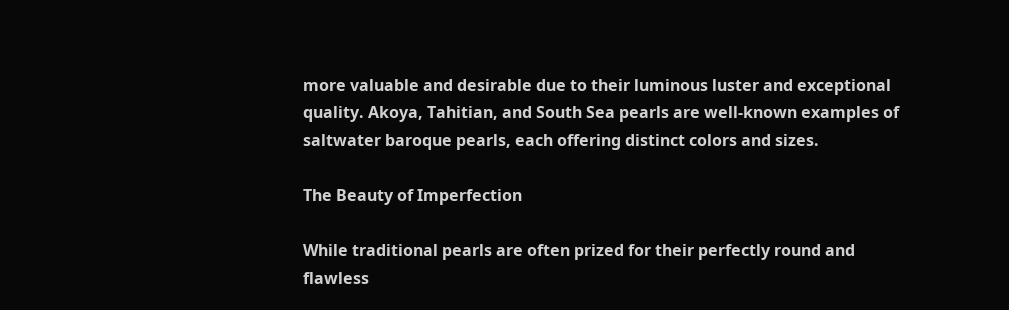more valuable and desirable due to their luminous luster and exceptional quality. Akoya, Tahitian, and South Sea pearls are well-known examples of saltwater baroque pearls, each offering distinct colors and sizes.

The Beauty of Imperfection

While traditional pearls are often prized for their perfectly round and flawless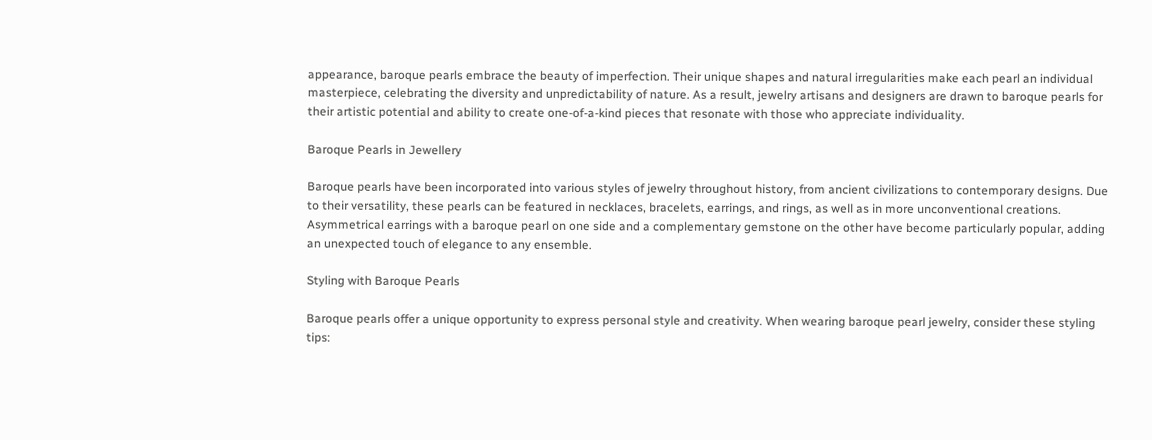appearance, baroque pearls embrace the beauty of imperfection. Their unique shapes and natural irregularities make each pearl an individual masterpiece, celebrating the diversity and unpredictability of nature. As a result, jewelry artisans and designers are drawn to baroque pearls for their artistic potential and ability to create one-of-a-kind pieces that resonate with those who appreciate individuality.

Baroque Pearls in Jewellery

Baroque pearls have been incorporated into various styles of jewelry throughout history, from ancient civilizations to contemporary designs. Due to their versatility, these pearls can be featured in necklaces, bracelets, earrings, and rings, as well as in more unconventional creations. Asymmetrical earrings with a baroque pearl on one side and a complementary gemstone on the other have become particularly popular, adding an unexpected touch of elegance to any ensemble.

Styling with Baroque Pearls

Baroque pearls offer a unique opportunity to express personal style and creativity. When wearing baroque pearl jewelry, consider these styling tips: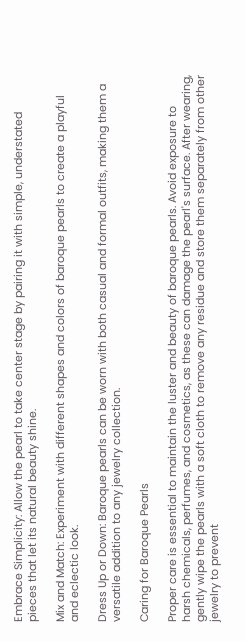Embrace Simplicity: Allow the pearl to take center stage by pairing it with simple, understated pieces that let its natural beauty shine.

Mix and Match: Experiment with different shapes and colors of baroque pearls to create a playful and eclectic look.

Dress Up or Down: Baroque pearls can be worn with both casual and formal outfits, making them a versatile addition to any jewelry collection.

Caring for Baroque Pearls

Proper care is essential to maintain the luster and beauty of baroque pearls. Avoid exposure to harsh chemicals, perfumes, and cosmetics, as these can damage the pearl's surface. After wearing, gently wipe the pearls with a soft cloth to remove any residue and store them separately from other jewelry to prevent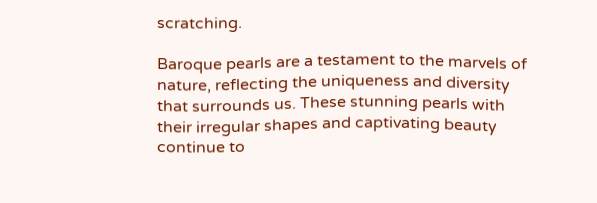scratching.

Baroque pearls are a testament to the marvels of nature, reflecting the uniqueness and diversity that surrounds us. These stunning pearls with their irregular shapes and captivating beauty continue to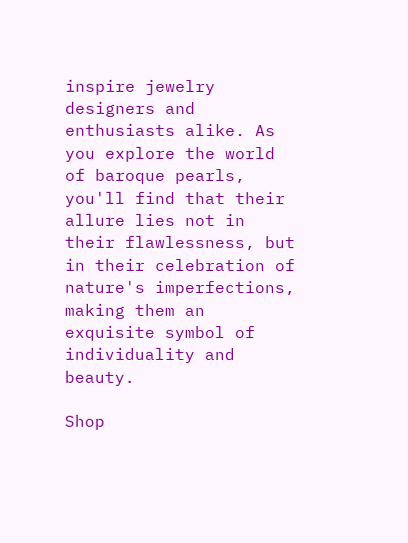inspire jewelry designers and enthusiasts alike. As you explore the world of baroque pearls, you'll find that their allure lies not in their flawlessness, but in their celebration of nature's imperfections, making them an exquisite symbol of individuality and beauty.

Shop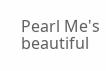Pearl Me's beautiful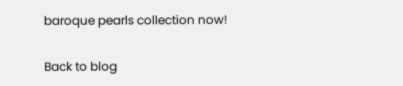baroque pearls collection now!

Back to blog